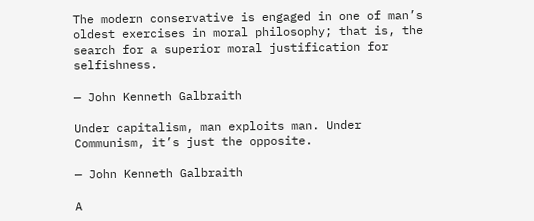The modern conservative is engaged in one of man’s oldest exercises in moral philosophy; that is, the search for a superior moral justification for selfishness.

— John Kenneth Galbraith

Under capitalism, man exploits man. Under Communism, it’s just the opposite.

— John Kenneth Galbraith

A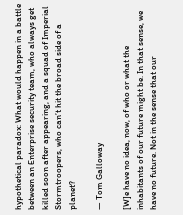hypothetical paradox: What would happen in a battle between an Enterprise security team, who always get killed soon after appearing, and a squad of Imperial Stormtroopers, who can’t hit the broad side of a planet?

— Tom Galloway

[W]e have no idea, now, of who or what the inhabitants of our future might be. In that sense, we have no future. Not in the sense that our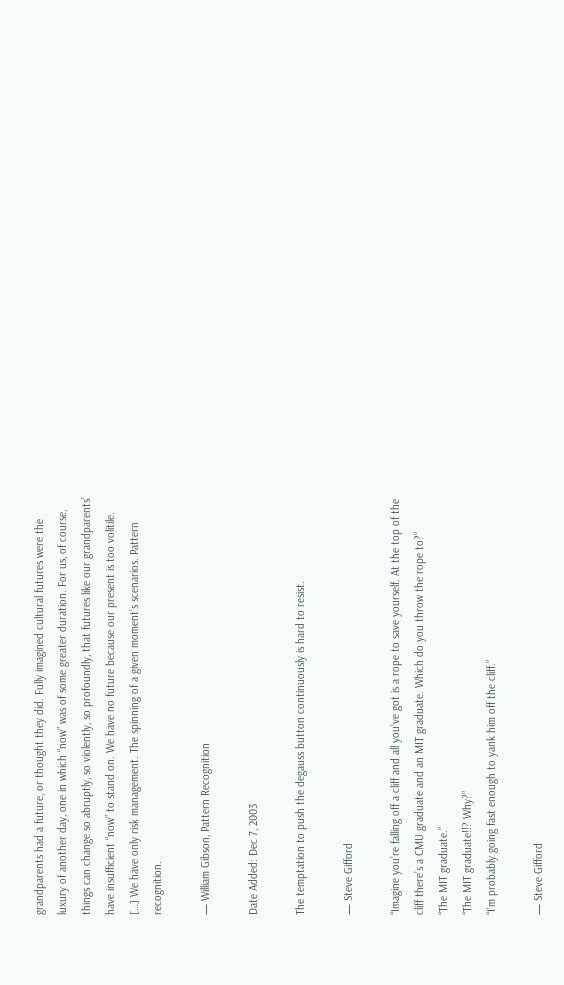grandparents had a future, or thought they did. Fully imagined cultural futures were the luxury of another day, one in which “now” was of some greater duration. For us, of course, things can change so abruptly, so violently, so profoundly, that futures like our grandparents’ have insufficient “now” to stand on. We have no future because our present is too volitile. […] We have only risk management. The spinning of a given moment’s scenarios. Pattern recognition.

— William Gibson, Pattern Recognition

Date Added: Dec 7, 2003

The temptation to push the degauss button continuously is hard to resist.

— Steve Gifford

“Imagine you’re falling off a cliff and all you’ve got is a rope to save yourself. At the top of the cliff there’s a CMU graduate and an MIT graduate. Which do you throw the rope to?”
“The MIT graduate.”
“The MIT graduate!!? Why?”
“I’m probably going fast enough to yank him off the cliff.”

— Steve Gifford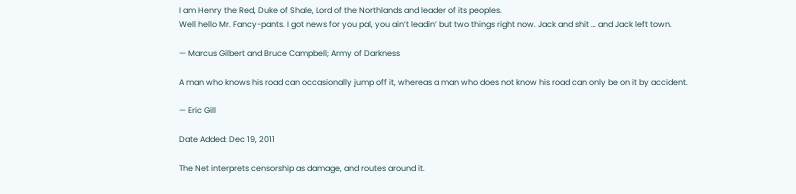I am Henry the Red, Duke of Shale, Lord of the Northlands and leader of its peoples.
Well hello Mr. Fancy-pants. I got news for you pal, you ain’t leadin’ but two things right now. Jack and shit … and Jack left town.

— Marcus Gilbert and Bruce Campbell; Army of Darkness

A man who knows his road can occasionally jump off it, whereas a man who does not know his road can only be on it by accident.

— Eric Gill

Date Added: Dec 19, 2011

The Net interprets censorship as damage, and routes around it.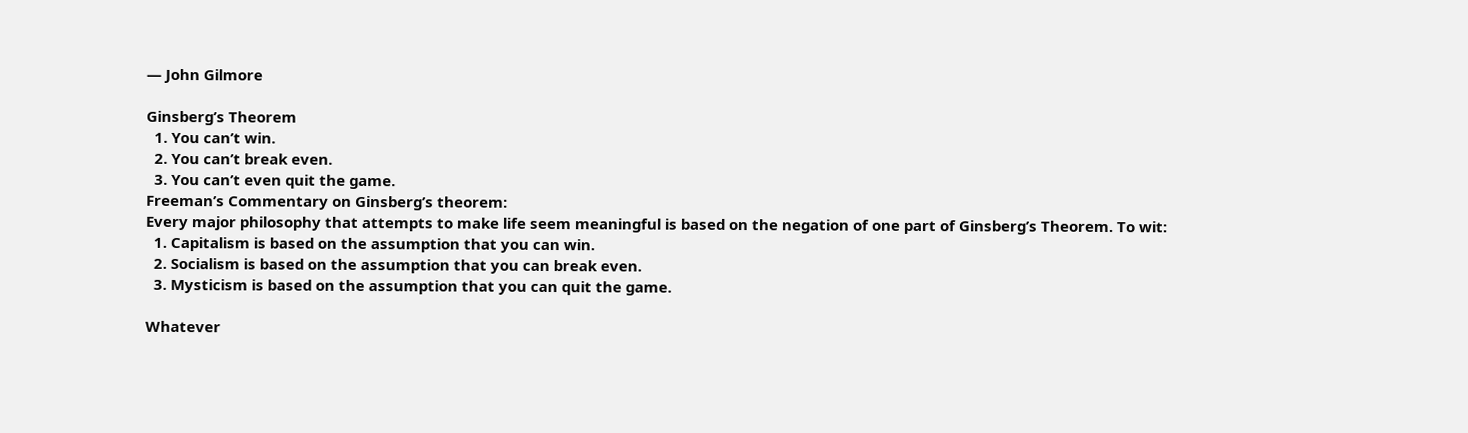— John Gilmore

Ginsberg’s Theorem
  1. You can’t win.
  2. You can’t break even.
  3. You can’t even quit the game.
Freeman’s Commentary on Ginsberg’s theorem:
Every major philosophy that attempts to make life seem meaningful is based on the negation of one part of Ginsberg’s Theorem. To wit:
  1. Capitalism is based on the assumption that you can win.
  2. Socialism is based on the assumption that you can break even.
  3. Mysticism is based on the assumption that you can quit the game.

Whatever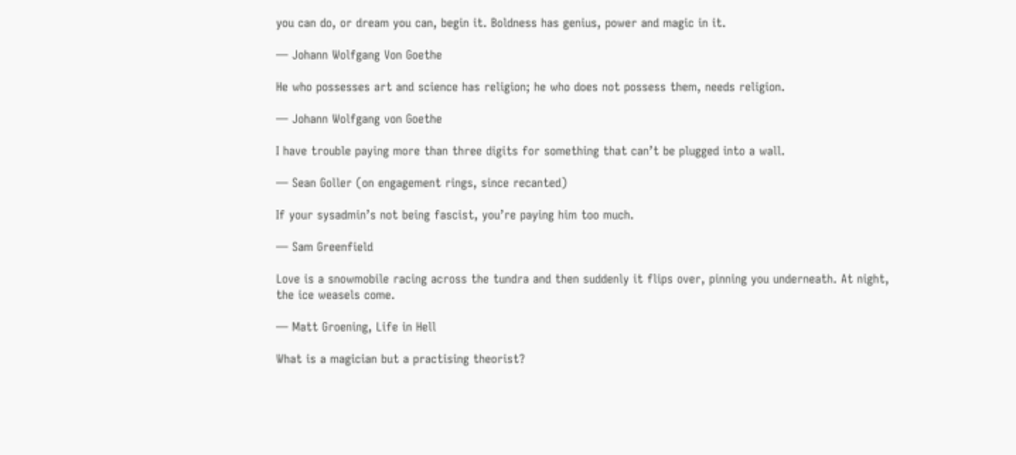you can do, or dream you can, begin it. Boldness has genius, power and magic in it.

— Johann Wolfgang Von Goethe

He who possesses art and science has religion; he who does not possess them, needs religion.

— Johann Wolfgang von Goethe

I have trouble paying more than three digits for something that can’t be plugged into a wall.

— Sean Goller (on engagement rings, since recanted)

If your sysadmin’s not being fascist, you’re paying him too much.

— Sam Greenfield

Love is a snowmobile racing across the tundra and then suddenly it flips over, pinning you underneath. At night, the ice weasels come.

— Matt Groening, Life in Hell

What is a magician but a practising theorist?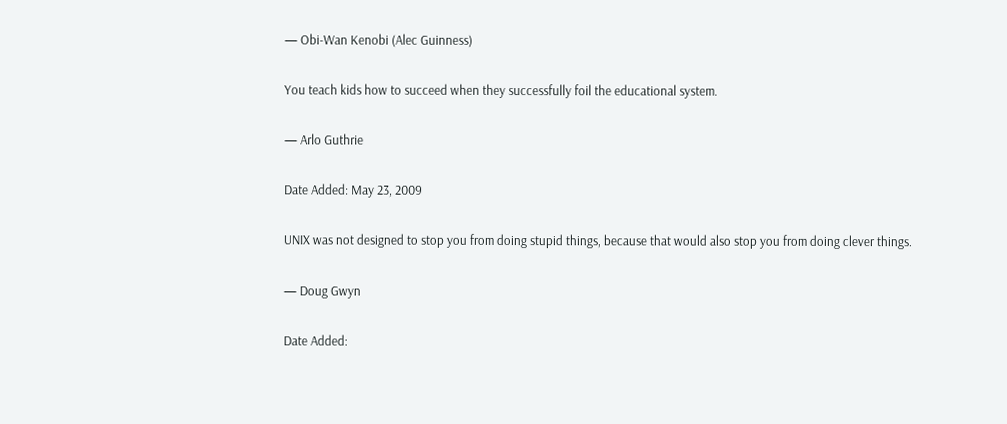— Obi-Wan Kenobi (Alec Guinness)

You teach kids how to succeed when they successfully foil the educational system.

— Arlo Guthrie

Date Added: May 23, 2009

UNIX was not designed to stop you from doing stupid things, because that would also stop you from doing clever things.

— Doug Gwyn

Date Added: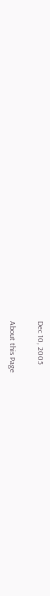Dec 10, 2005

About this Page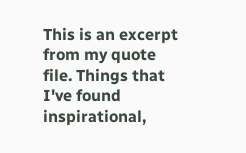This is an excerpt from my quote file. Things that I've found inspirational,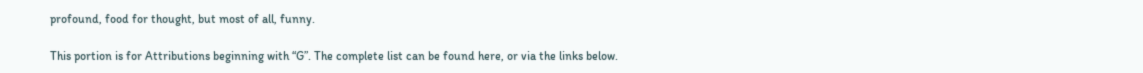profound, food for thought, but most of all, funny.

This portion is for Attributions beginning with “G”. The complete list can be found here, or via the links below.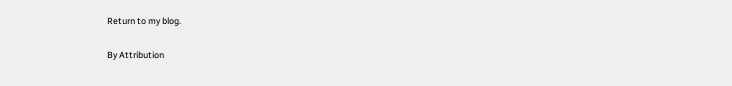Return to my blog.

By Attribution